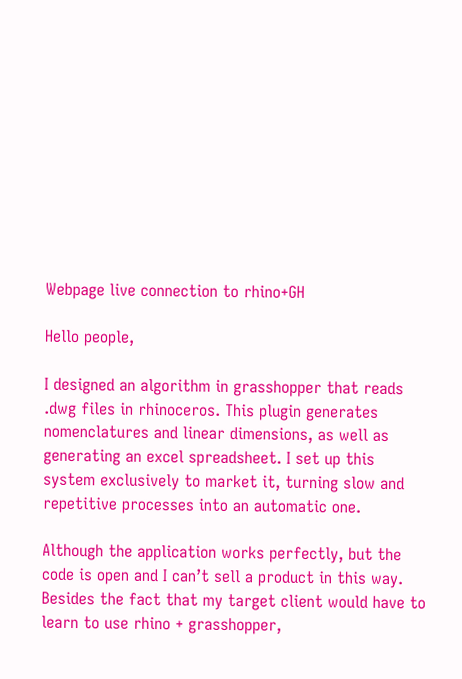Webpage live connection to rhino+GH

Hello people,

I designed an algorithm in grasshopper that reads .dwg files in rhinoceros. This plugin generates nomenclatures and linear dimensions, as well as generating an excel spreadsheet. I set up this system exclusively to market it, turning slow and repetitive processes into an automatic one.

Although the application works perfectly, but the code is open and I can’t sell a product in this way. Besides the fact that my target client would have to learn to use rhino + grasshopper,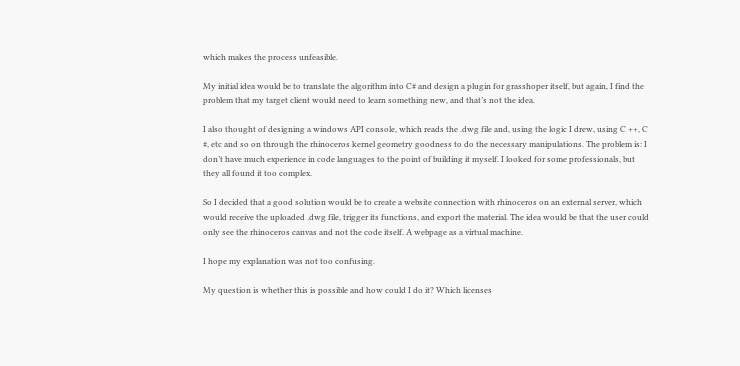which makes the process unfeasible.

My initial idea would be to translate the algorithm into C# and design a plugin for grasshoper itself, but again, I find the problem that my target client would need to learn something new, and that’s not the idea.

I also thought of designing a windows API console, which reads the .dwg file and, using the logic I drew, using C ++, C #, etc and so on through the rhinoceros kernel geometry goodness to do the necessary manipulations. The problem is: I don’t have much experience in code languages to the point of building it myself. I looked for some professionals, but they all found it too complex.

So I decided that a good solution would be to create a website connection with rhinoceros on an external server, which would receive the uploaded .dwg file, trigger its functions, and export the material. The idea would be that the user could only see the rhinoceros canvas and not the code itself. A webpage as a virtual machine.

I hope my explanation was not too confusing.

My question is whether this is possible and how could I do it? Which licenses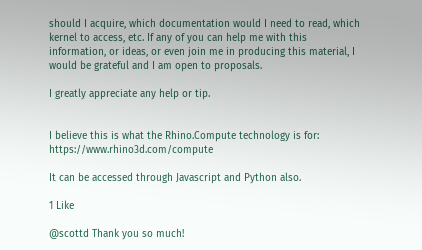should I acquire, which documentation would I need to read, which kernel to access, etc. If any of you can help me with this information, or ideas, or even join me in producing this material, I would be grateful and I am open to proposals.

I greatly appreciate any help or tip.


I believe this is what the Rhino.Compute technology is for: https://www.rhino3d.com/compute

It can be accessed through Javascript and Python also.

1 Like

@scottd Thank you so much!